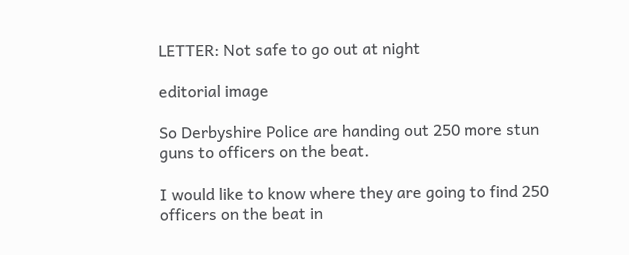LETTER: Not safe to go out at night

editorial image

So Derbyshire Police are handing out 250 more stun guns to officers on the beat.

I would like to know where they are going to find 250 officers on the beat in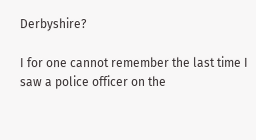Derbyshire?

I for one cannot remember the last time I saw a police officer on the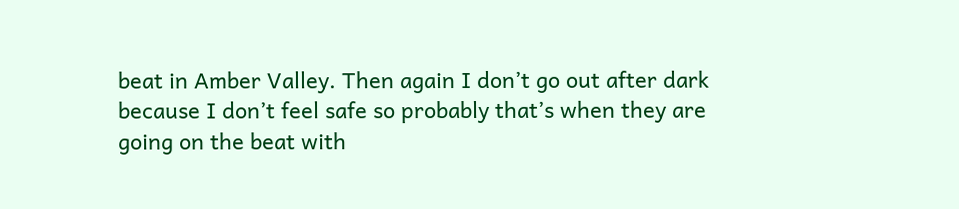beat in Amber Valley. Then again I don’t go out after dark because I don’t feel safe so probably that’s when they are going on the beat with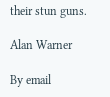their stun guns.

Alan Warner

By email